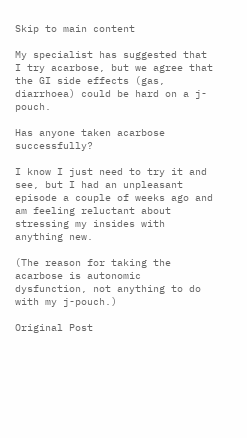Skip to main content

My specialist has suggested that I try acarbose, but we agree that the GI side effects (gas, diarrhoea) could be hard on a j-pouch.

Has anyone taken acarbose successfully?

I know I just need to try it and see, but I had an unpleasant episode a couple of weeks ago and am feeling reluctant about stressing my insides with anything new.

(The reason for taking the acarbose is autonomic dysfunction, not anything to do with my j-pouch.)

Original Post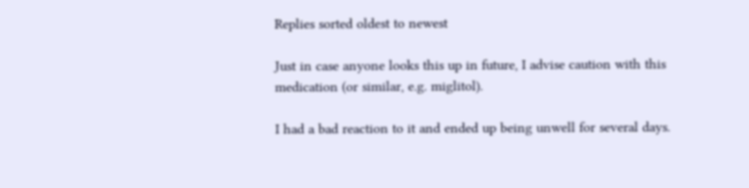Replies sorted oldest to newest

Just in case anyone looks this up in future, I advise caution with this medication (or similar, e.g. miglitol).

I had a bad reaction to it and ended up being unwell for several days.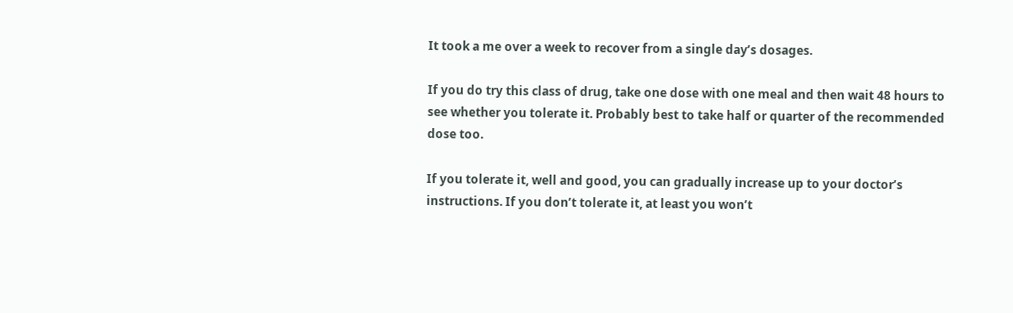It took a me over a week to recover from a single day’s dosages.

If you do try this class of drug, take one dose with one meal and then wait 48 hours to see whether you tolerate it. Probably best to take half or quarter of the recommended dose too.

If you tolerate it, well and good, you can gradually increase up to your doctor’s instructions. If you don’t tolerate it, at least you won’t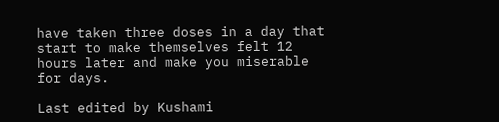have taken three doses in a day that start to make themselves felt 12 hours later and make you miserable for days.

Last edited by Kushami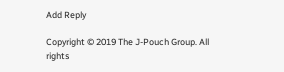Add Reply

Copyright © 2019 The J-Pouch Group. All rights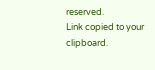reserved.
Link copied to your clipboard.